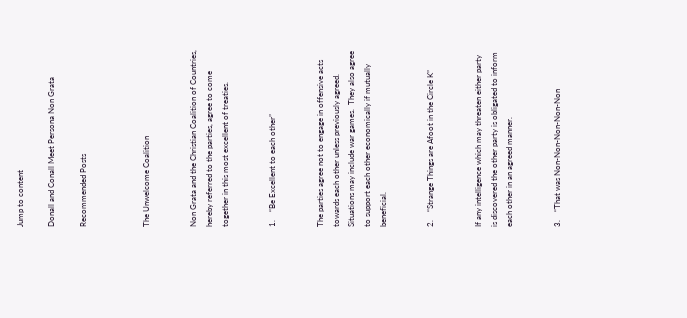Jump to content

Donall and Conall Meet Persona Non Grata

Recommended Posts



The Unwelcome Coalition


Non Grata and the Christian Coalition of Countries, hereby referred to the parties, agree to come together in this most excellent of treaties.


1.    “Be Excellent to each other”


The parties agree not to engage in offensive acts towards each other unless previously agreed.  Situations may include war games.  They also agree to support each other economically if mutually beneficial.


2.    “Strange Things are Afoot in the Circle K”


If any intelligence which may threaten either party is discovered the other party is obligated to inform each other in an agreed manner.


3.    “That was Non-Non-Non-Non-Non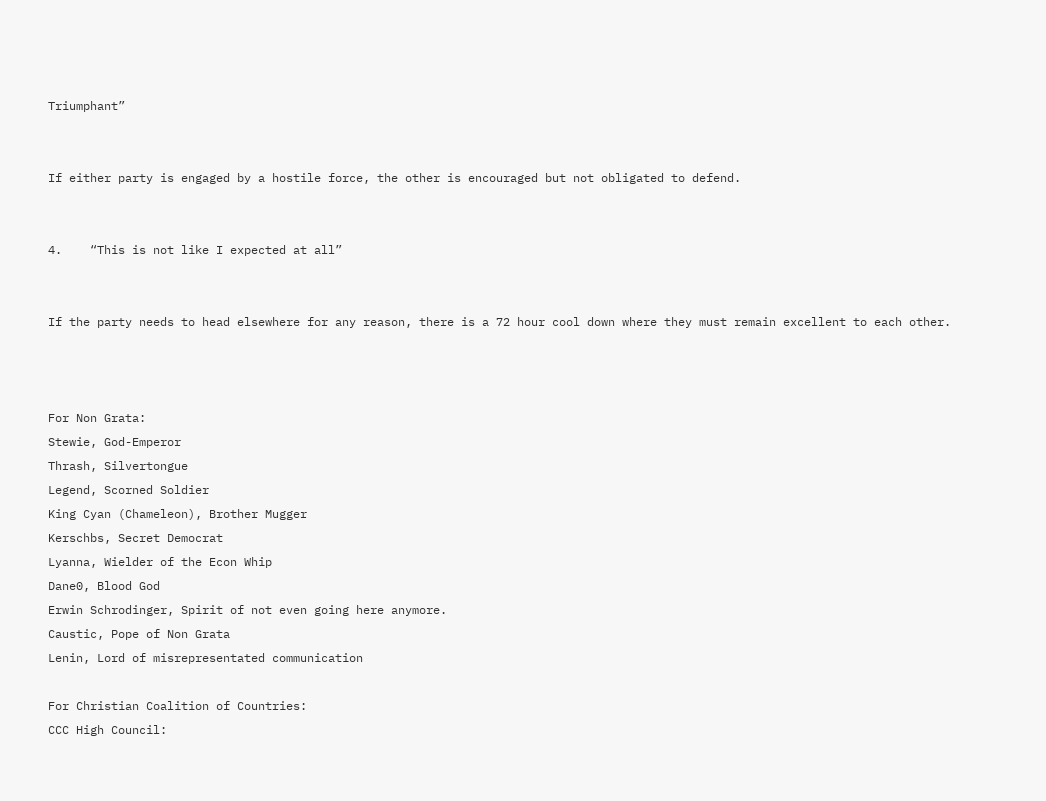Triumphant”


If either party is engaged by a hostile force, the other is encouraged but not obligated to defend.


4.    “This is not like I expected at all”


If the party needs to head elsewhere for any reason, there is a 72 hour cool down where they must remain excellent to each other.



For Non Grata:
Stewie, God-Emperor
Thrash, Silvertongue
Legend, Scorned Soldier
King Cyan (Chameleon), Brother Mugger
Kerschbs, Secret Democrat
Lyanna, Wielder of the Econ Whip
Dane0, Blood God
Erwin Schrodinger, Spirit of not even going here anymore.
Caustic, Pope of Non Grata
Lenin, Lord of misrepresentated communication

For Christian Coalition of Countries:
CCC High Council: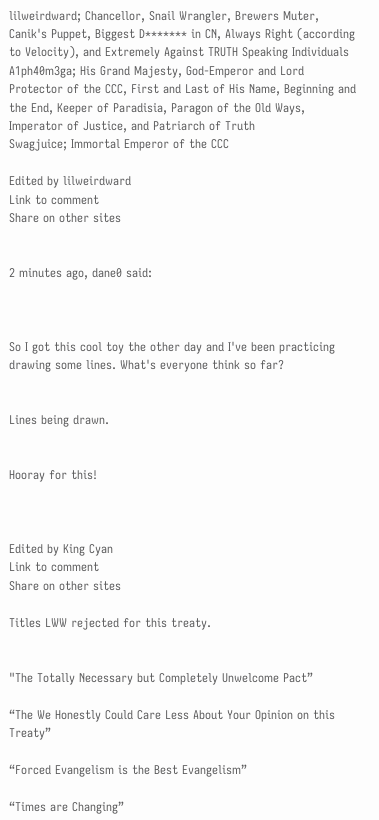lilweirdward; Chancellor, Snail Wrangler, Brewers Muter, Canik's Puppet, Biggest D******* in CN, Always Right (according to Velocity), and Extremely Against TRUTH Speaking Individuals
A1ph40m3ga; His Grand Majesty, God-Emperor and Lord Protector of the CCC, First and Last of His Name, Beginning and the End, Keeper of Paradisia, Paragon of the Old Ways, Imperator of Justice, and Patriarch of Truth
Swagjuice; Immortal Emperor of the CCC

Edited by lilweirdward
Link to comment
Share on other sites


2 minutes ago, dane0 said:



So I got this cool toy the other day and I've been practicing drawing some lines. What's everyone think so far?


Lines being drawn.


Hooray for this!



Edited by King Cyan
Link to comment
Share on other sites

Titles LWW rejected for this treaty.


"The Totally Necessary but Completely Unwelcome Pact”

“The We Honestly Could Care Less About Your Opinion on this Treaty”

“Forced Evangelism is the Best Evangelism”

“Times are Changing”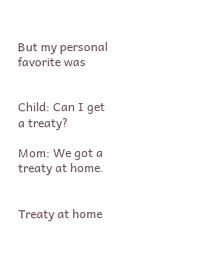But my personal favorite was


Child: Can I get a treaty?

Mom: We got a treaty at home.


Treaty at home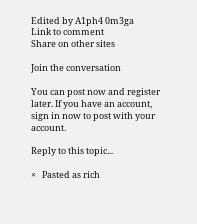Edited by A1ph4 0m3ga
Link to comment
Share on other sites

Join the conversation

You can post now and register later. If you have an account, sign in now to post with your account.

Reply to this topic...

×   Pasted as rich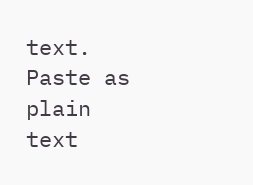text.   Paste as plain text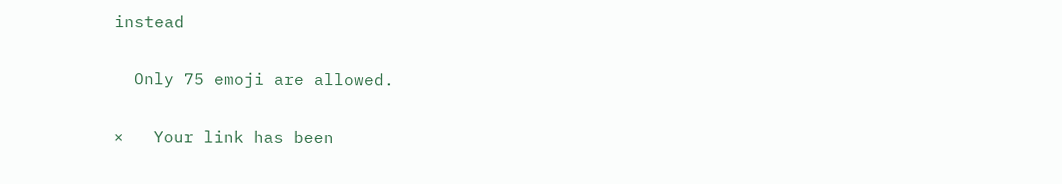instead

  Only 75 emoji are allowed.

×   Your link has been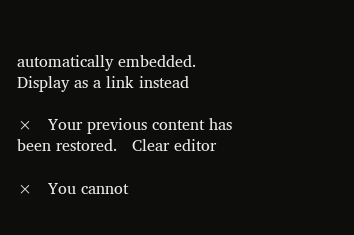automatically embedded.   Display as a link instead

×   Your previous content has been restored.   Clear editor

×   You cannot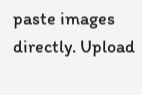paste images directly. Upload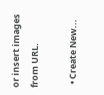or insert images from URL.

  • Create New...